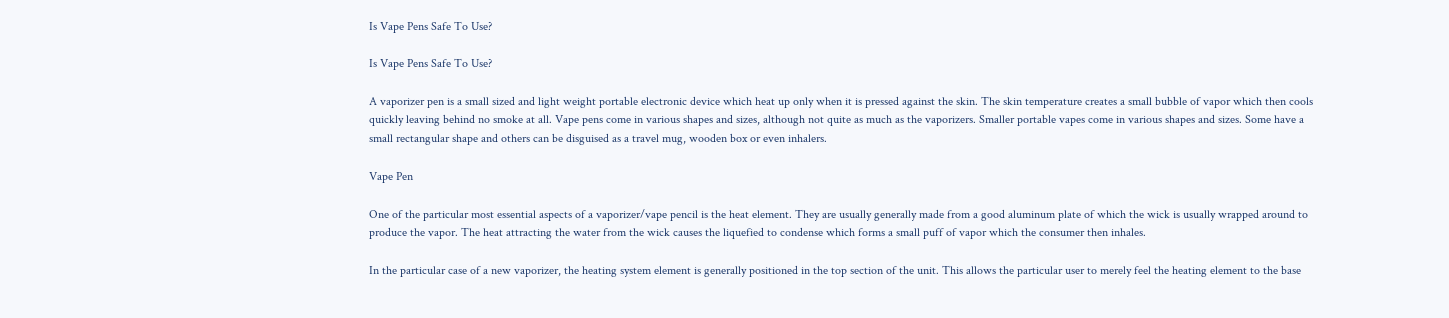Is Vape Pens Safe To Use?

Is Vape Pens Safe To Use?

A vaporizer pen is a small sized and light weight portable electronic device which heat up only when it is pressed against the skin. The skin temperature creates a small bubble of vapor which then cools quickly leaving behind no smoke at all. Vape pens come in various shapes and sizes, although not quite as much as the vaporizers. Smaller portable vapes come in various shapes and sizes. Some have a small rectangular shape and others can be disguised as a travel mug, wooden box or even inhalers.

Vape Pen

One of the particular most essential aspects of a vaporizer/vape pencil is the heat element. They are usually generally made from a good aluminum plate of which the wick is usually wrapped around to produce the vapor. The heat attracting the water from the wick causes the liquefied to condense which forms a small puff of vapor which the consumer then inhales.

In the particular case of a new vaporizer, the heating system element is generally positioned in the top section of the unit. This allows the particular user to merely feel the heating element to the base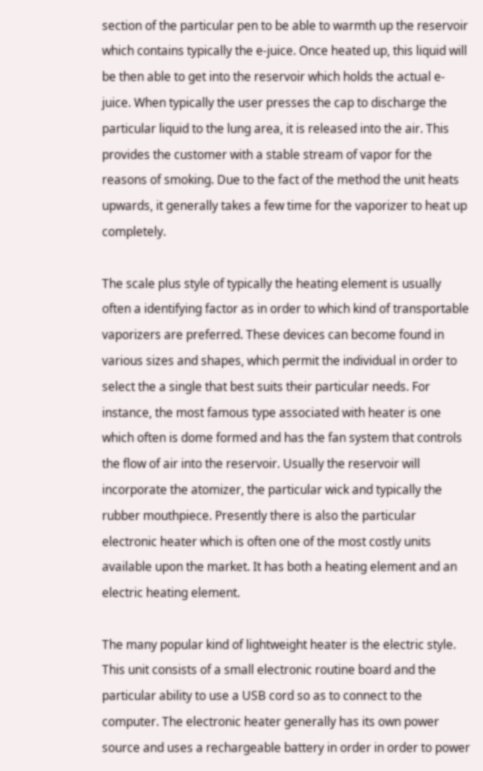section of the particular pen to be able to warmth up the reservoir which contains typically the e-juice. Once heated up, this liquid will be then able to get into the reservoir which holds the actual e-juice. When typically the user presses the cap to discharge the particular liquid to the lung area, it is released into the air. This provides the customer with a stable stream of vapor for the reasons of smoking. Due to the fact of the method the unit heats upwards, it generally takes a few time for the vaporizer to heat up completely.

The scale plus style of typically the heating element is usually often a identifying factor as in order to which kind of transportable vaporizers are preferred. These devices can become found in various sizes and shapes, which permit the individual in order to select the a single that best suits their particular needs. For instance, the most famous type associated with heater is one which often is dome formed and has the fan system that controls the flow of air into the reservoir. Usually the reservoir will incorporate the atomizer, the particular wick and typically the rubber mouthpiece. Presently there is also the particular electronic heater which is often one of the most costly units available upon the market. It has both a heating element and an electric heating element.

The many popular kind of lightweight heater is the electric style. This unit consists of a small electronic routine board and the particular ability to use a USB cord so as to connect to the computer. The electronic heater generally has its own power source and uses a rechargeable battery in order in order to power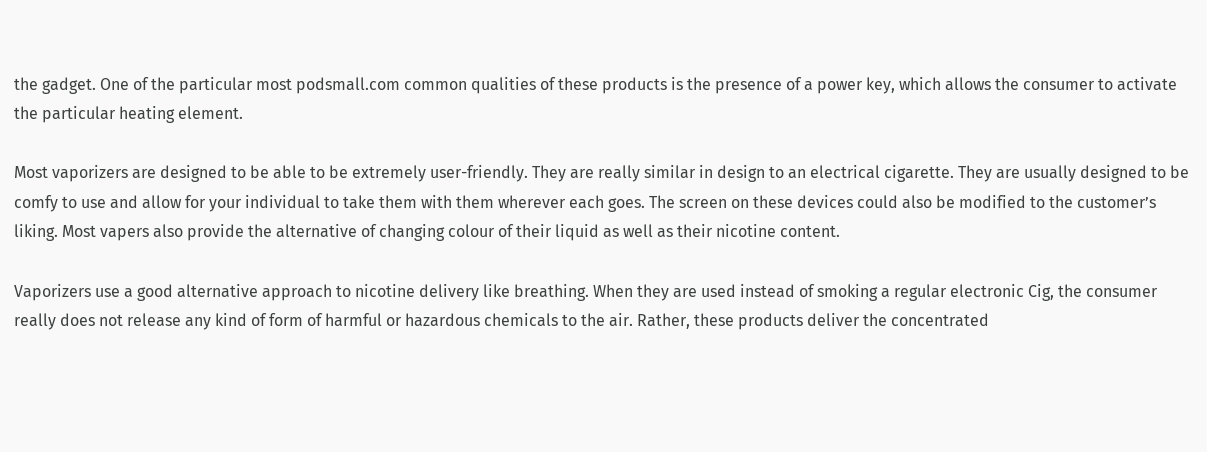the gadget. One of the particular most podsmall.com common qualities of these products is the presence of a power key, which allows the consumer to activate the particular heating element.

Most vaporizers are designed to be able to be extremely user-friendly. They are really similar in design to an electrical cigarette. They are usually designed to be comfy to use and allow for your individual to take them with them wherever each goes. The screen on these devices could also be modified to the customer’s liking. Most vapers also provide the alternative of changing colour of their liquid as well as their nicotine content.

Vaporizers use a good alternative approach to nicotine delivery like breathing. When they are used instead of smoking a regular electronic Cig, the consumer really does not release any kind of form of harmful or hazardous chemicals to the air. Rather, these products deliver the concentrated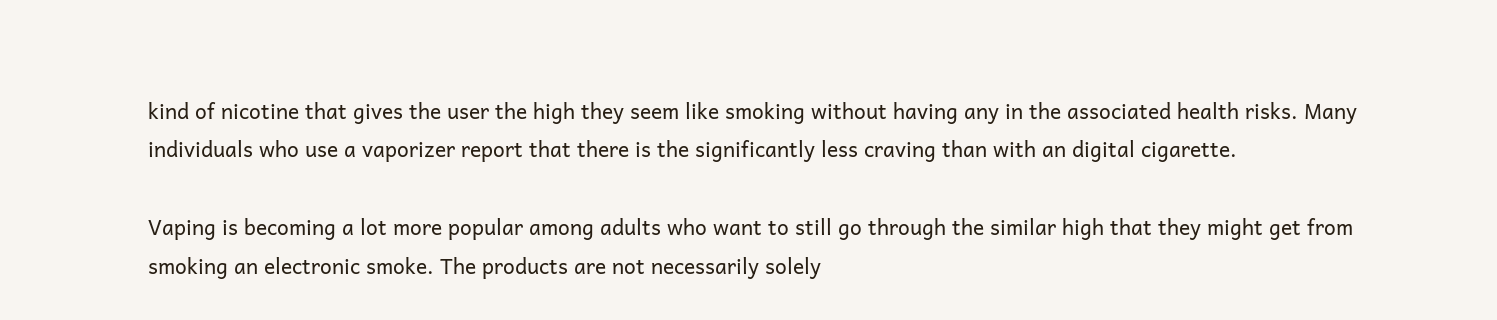kind of nicotine that gives the user the high they seem like smoking without having any in the associated health risks. Many individuals who use a vaporizer report that there is the significantly less craving than with an digital cigarette.

Vaping is becoming a lot more popular among adults who want to still go through the similar high that they might get from smoking an electronic smoke. The products are not necessarily solely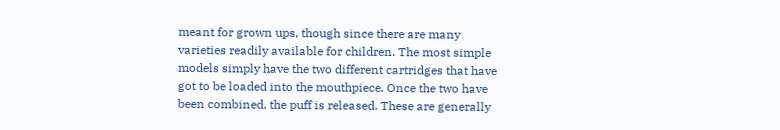meant for grown ups, though since there are many varieties readily available for children. The most simple models simply have the two different cartridges that have got to be loaded into the mouthpiece. Once the two have been combined, the puff is released. These are generally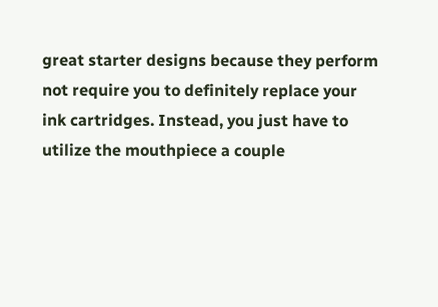great starter designs because they perform not require you to definitely replace your ink cartridges. Instead, you just have to utilize the mouthpiece a couple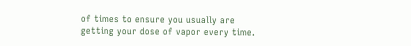of times to ensure you usually are getting your dose of vapor every time.